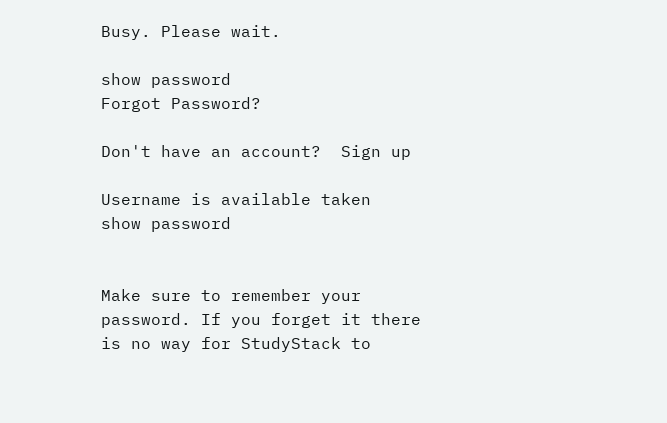Busy. Please wait.

show password
Forgot Password?

Don't have an account?  Sign up

Username is available taken
show password


Make sure to remember your password. If you forget it there is no way for StudyStack to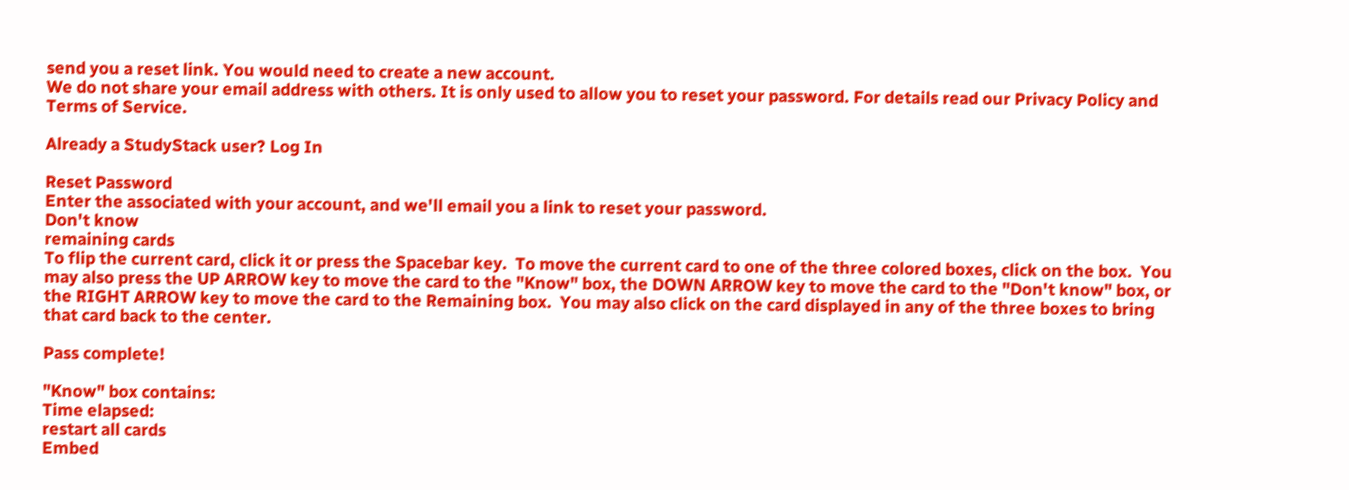send you a reset link. You would need to create a new account.
We do not share your email address with others. It is only used to allow you to reset your password. For details read our Privacy Policy and Terms of Service.

Already a StudyStack user? Log In

Reset Password
Enter the associated with your account, and we'll email you a link to reset your password.
Don't know
remaining cards
To flip the current card, click it or press the Spacebar key.  To move the current card to one of the three colored boxes, click on the box.  You may also press the UP ARROW key to move the card to the "Know" box, the DOWN ARROW key to move the card to the "Don't know" box, or the RIGHT ARROW key to move the card to the Remaining box.  You may also click on the card displayed in any of the three boxes to bring that card back to the center.

Pass complete!

"Know" box contains:
Time elapsed:
restart all cards
Embed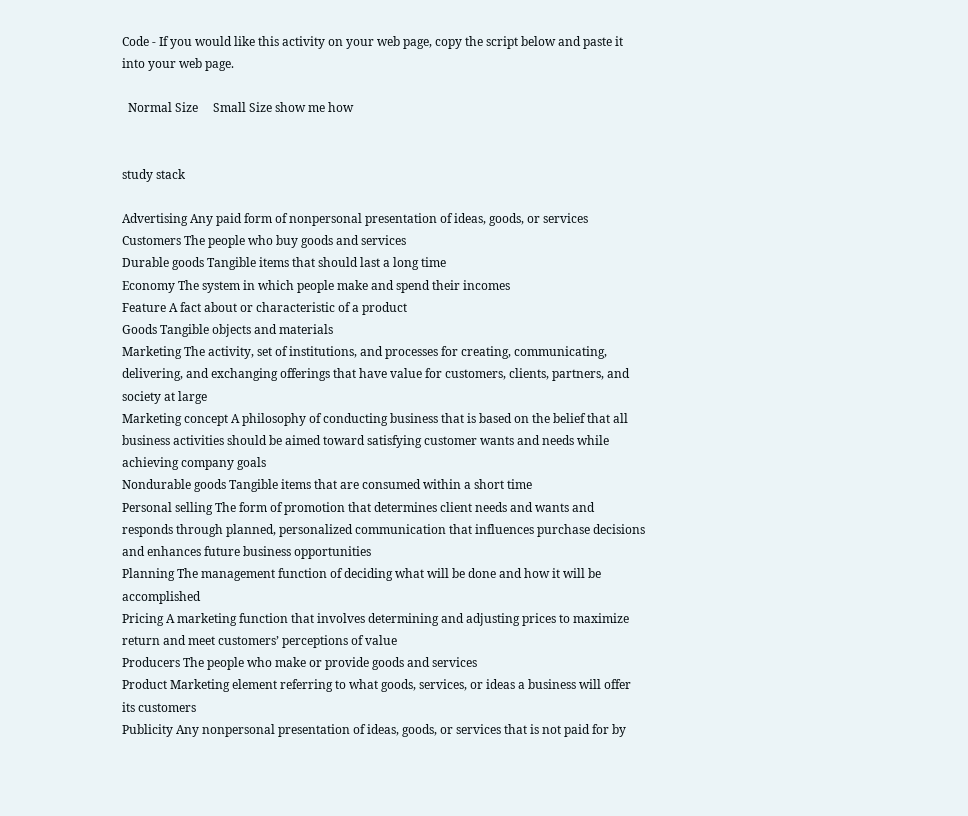Code - If you would like this activity on your web page, copy the script below and paste it into your web page.

  Normal Size     Small Size show me how


study stack

Advertising Any paid form of nonpersonal presentation of ideas, goods, or services
Customers The people who buy goods and services
Durable goods Tangible items that should last a long time
Economy The system in which people make and spend their incomes
Feature A fact about or characteristic of a product
Goods Tangible objects and materials
Marketing The activity, set of institutions, and processes for creating, communicating, delivering, and exchanging offerings that have value for customers, clients, partners, and society at large
Marketing concept A philosophy of conducting business that is based on the belief that all business activities should be aimed toward satisfying customer wants and needs while achieving company goals
Nondurable goods Tangible items that are consumed within a short time
Personal selling The form of promotion that determines client needs and wants and responds through planned, personalized communication that influences purchase decisions and enhances future business opportunities
Planning The management function of deciding what will be done and how it will be accomplished
Pricing A marketing function that involves determining and adjusting prices to maximize return and meet customers’ perceptions of value
Producers The people who make or provide goods and services
Product Marketing element referring to what goods, services, or ideas a business will offer its customers
Publicity Any nonpersonal presentation of ideas, goods, or services that is not paid for by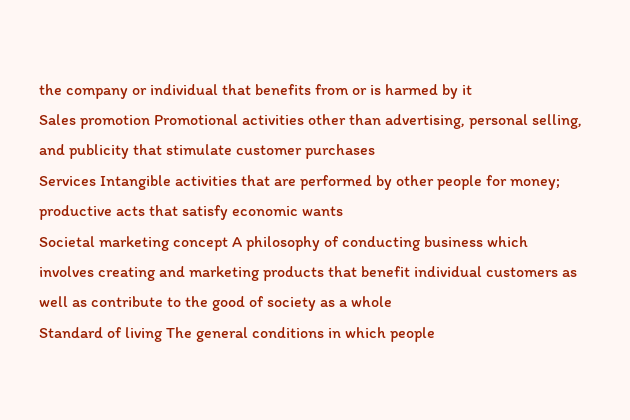the company or individual that benefits from or is harmed by it
Sales promotion Promotional activities other than advertising, personal selling, and publicity that stimulate customer purchases
Services Intangible activities that are performed by other people for money; productive acts that satisfy economic wants
Societal marketing concept A philosophy of conducting business which involves creating and marketing products that benefit individual customers as well as contribute to the good of society as a whole
Standard of living The general conditions in which people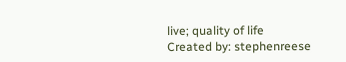live; quality of life
Created by: stephenreese